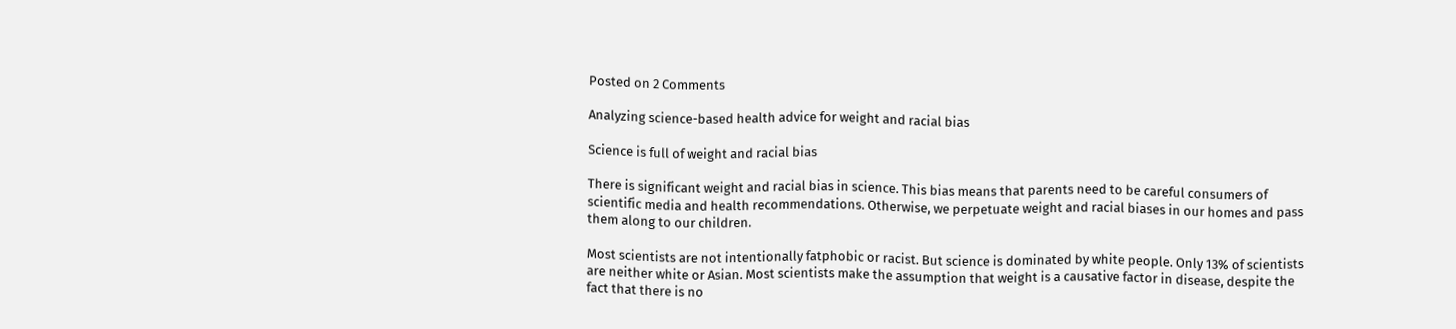Posted on 2 Comments

Analyzing science-based health advice for weight and racial bias

Science is full of weight and racial bias

There is significant weight and racial bias in science. This bias means that parents need to be careful consumers of scientific media and health recommendations. Otherwise, we perpetuate weight and racial biases in our homes and pass them along to our children.

Most scientists are not intentionally fatphobic or racist. But science is dominated by white people. Only 13% of scientists are neither white or Asian. Most scientists make the assumption that weight is a causative factor in disease, despite the fact that there is no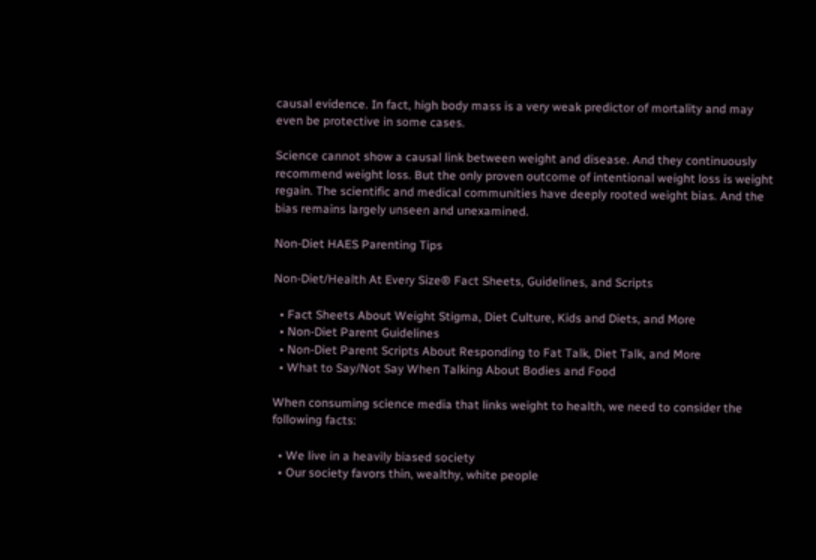causal evidence. In fact, high body mass is a very weak predictor of mortality and may even be protective in some cases.

Science cannot show a causal link between weight and disease. And they continuously recommend weight loss. But the only proven outcome of intentional weight loss is weight regain. The scientific and medical communities have deeply rooted weight bias. And the bias remains largely unseen and unexamined.

Non-Diet HAES Parenting Tips

Non-Diet/Health At Every Size® Fact Sheets, Guidelines, and Scripts

  • Fact Sheets About Weight Stigma, Diet Culture, Kids and Diets, and More
  • Non-Diet Parent Guidelines
  • Non-Diet Parent Scripts About Responding to Fat Talk, Diet Talk, and More
  • What to Say/Not Say When Talking About Bodies and Food

When consuming science media that links weight to health, we need to consider the following facts:

  • We live in a heavily biased society
  • Our society favors thin, wealthy, white people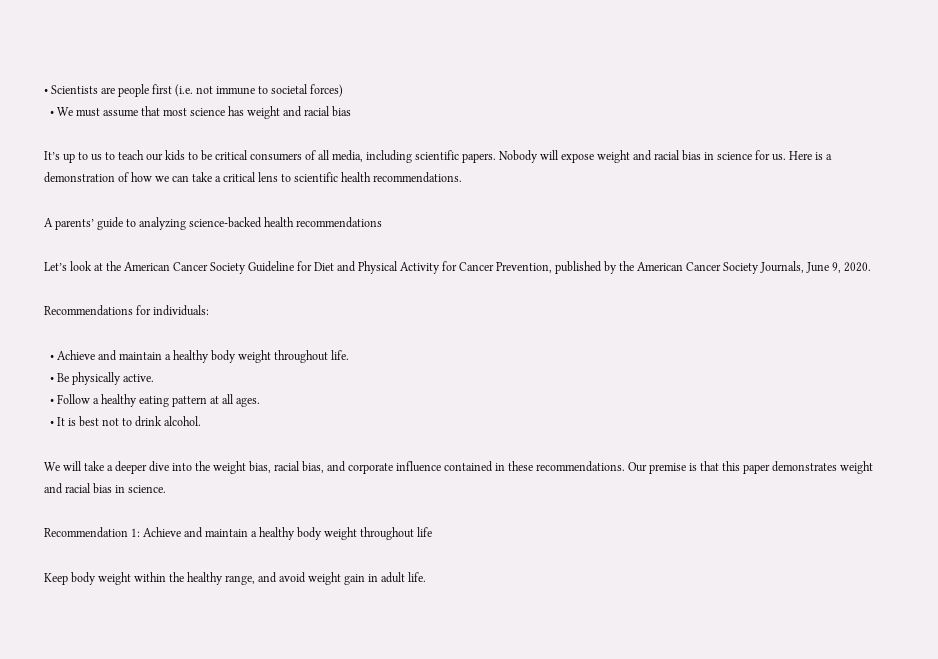• Scientists are people first (i.e. not immune to societal forces)
  • We must assume that most science has weight and racial bias

It’s up to us to teach our kids to be critical consumers of all media, including scientific papers. Nobody will expose weight and racial bias in science for us. Here is a demonstration of how we can take a critical lens to scientific health recommendations.

A parents’ guide to analyzing science-backed health recommendations

Let’s look at the American Cancer Society Guideline for Diet and Physical Activity for Cancer Prevention, published by the American Cancer Society Journals, June 9, 2020.

Recommendations for individuals:

  • Achieve and maintain a healthy body weight throughout life.
  • Be physically active.
  • Follow a healthy eating pattern at all ages.
  • It is best not to drink alcohol.

We will take a deeper dive into the weight bias, racial bias, and corporate influence contained in these recommendations. Our premise is that this paper demonstrates weight and racial bias in science.

Recommendation 1: Achieve and maintain a healthy body weight throughout life

Keep body weight within the healthy range, and avoid weight gain in adult life.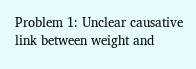Problem 1: Unclear causative link between weight and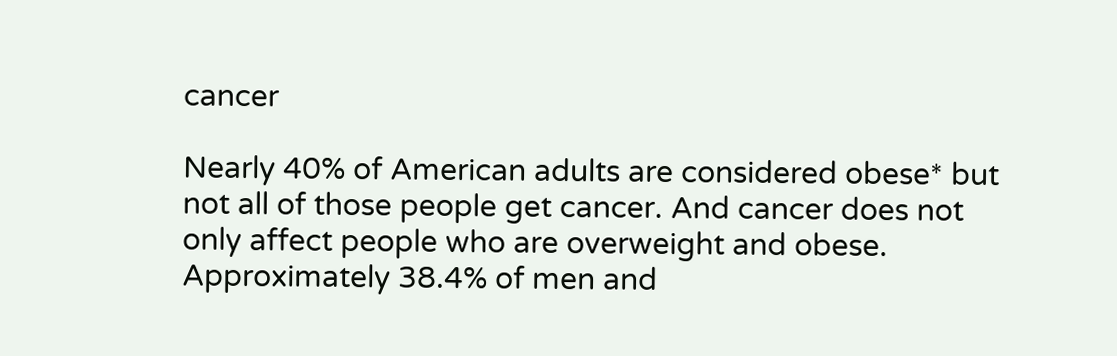cancer

Nearly 40% of American adults are considered obese* but not all of those people get cancer. And cancer does not only affect people who are overweight and obese. Approximately 38.4% of men and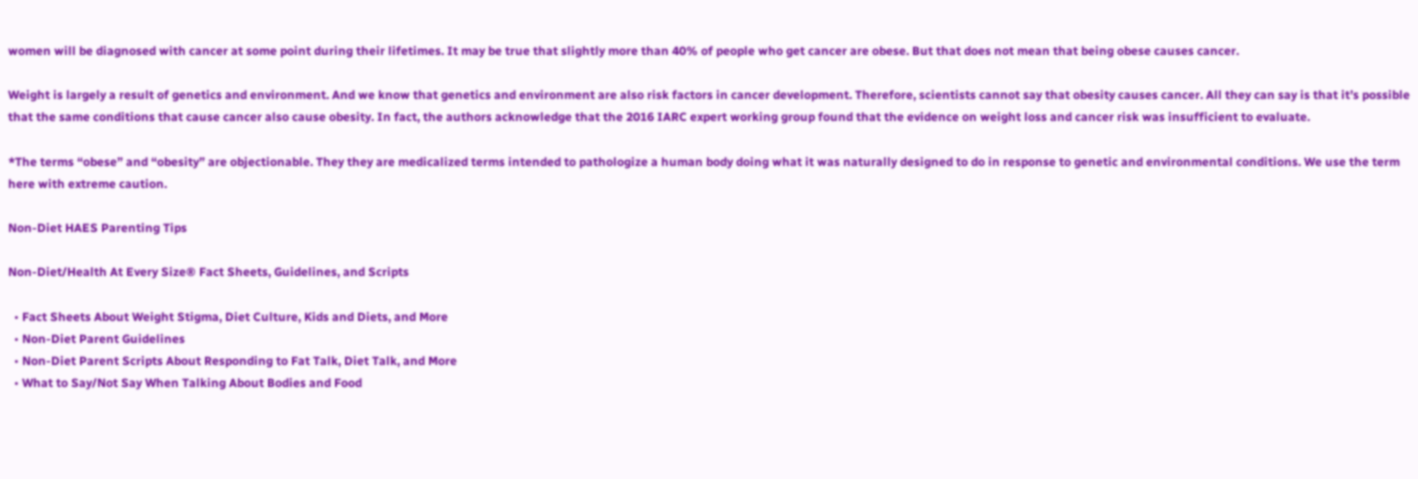women will be diagnosed with cancer at some point during their lifetimes. It may be true that slightly more than 40% of people who get cancer are obese. But that does not mean that being obese causes cancer.

Weight is largely a result of genetics and environment. And we know that genetics and environment are also risk factors in cancer development. Therefore, scientists cannot say that obesity causes cancer. All they can say is that it’s possible that the same conditions that cause cancer also cause obesity. In fact, the authors acknowledge that the 2016 IARC expert working group found that the evidence on weight loss and cancer risk was insufficient to evaluate.

*The terms “obese” and “obesity” are objectionable. They they are medicalized terms intended to pathologize a human body doing what it was naturally designed to do in response to genetic and environmental conditions. We use the term here with extreme caution.

Non-Diet HAES Parenting Tips

Non-Diet/Health At Every Size® Fact Sheets, Guidelines, and Scripts

  • Fact Sheets About Weight Stigma, Diet Culture, Kids and Diets, and More
  • Non-Diet Parent Guidelines
  • Non-Diet Parent Scripts About Responding to Fat Talk, Diet Talk, and More
  • What to Say/Not Say When Talking About Bodies and Food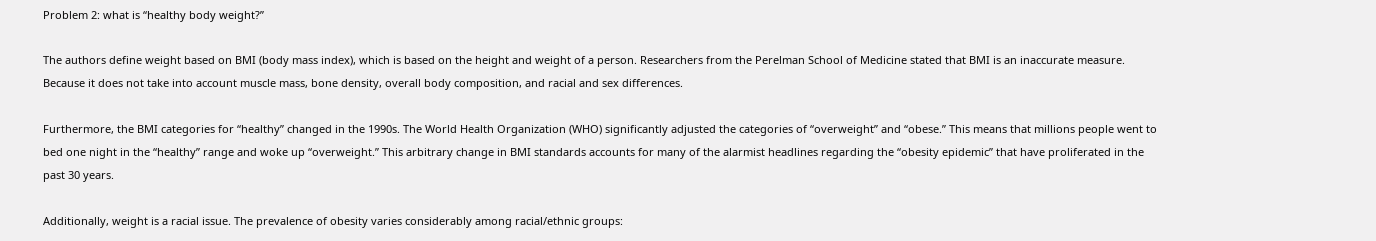Problem 2: what is “healthy body weight?”

The authors define weight based on BMI (body mass index), which is based on the height and weight of a person. Researchers from the Perelman School of Medicine stated that BMI is an inaccurate measure. Because it does not take into account muscle mass, bone density, overall body composition, and racial and sex differences.

Furthermore, the BMI categories for “healthy” changed in the 1990s. The World Health Organization (WHO) significantly adjusted the categories of “overweight” and “obese.” This means that millions people went to bed one night in the “healthy” range and woke up “overweight.” This arbitrary change in BMI standards accounts for many of the alarmist headlines regarding the “obesity epidemic” that have proliferated in the past 30 years.

Additionally, weight is a racial issue. The prevalence of obesity varies considerably among racial/ethnic groups: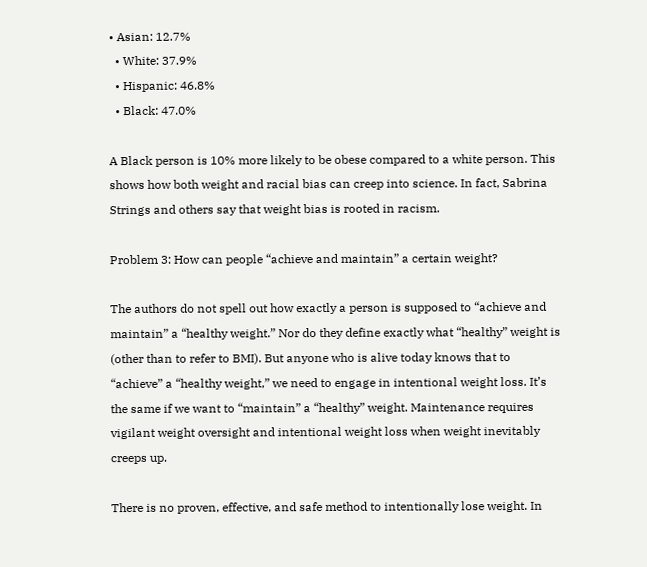• Asian: 12.7%
  • White: 37.9%
  • Hispanic: 46.8%
  • Black: 47.0%

A Black person is 10% more likely to be obese compared to a white person. This shows how both weight and racial bias can creep into science. In fact, Sabrina Strings and others say that weight bias is rooted in racism.

Problem 3: How can people “achieve and maintain” a certain weight?

The authors do not spell out how exactly a person is supposed to “achieve and maintain” a “healthy weight.” Nor do they define exactly what “healthy” weight is (other than to refer to BMI). But anyone who is alive today knows that to “achieve” a “healthy weight,” we need to engage in intentional weight loss. It’s the same if we want to “maintain” a “healthy” weight. Maintenance requires vigilant weight oversight and intentional weight loss when weight inevitably creeps up.

There is no proven, effective, and safe method to intentionally lose weight. In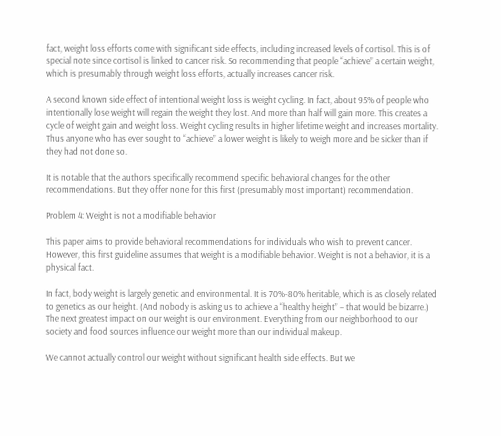fact, weight loss efforts come with significant side effects, including increased levels of cortisol. This is of special note since cortisol is linked to cancer risk. So recommending that people “achieve” a certain weight, which is presumably through weight loss efforts, actually increases cancer risk.

A second known side effect of intentional weight loss is weight cycling. In fact, about 95% of people who intentionally lose weight will regain the weight they lost. And more than half will gain more. This creates a cycle of weight gain and weight loss. Weight cycling results in higher lifetime weight and increases mortality. Thus anyone who has ever sought to “achieve” a lower weight is likely to weigh more and be sicker than if they had not done so.

It is notable that the authors specifically recommend specific behavioral changes for the other recommendations. But they offer none for this first (presumably most important) recommendation.

Problem 4: Weight is not a modifiable behavior

This paper aims to provide behavioral recommendations for individuals who wish to prevent cancer. However, this first guideline assumes that weight is a modifiable behavior. Weight is not a behavior, it is a physical fact.

In fact, body weight is largely genetic and environmental. It is 70%-80% heritable, which is as closely related to genetics as our height. (And nobody is asking us to achieve a “healthy height” – that would be bizarre.) The next greatest impact on our weight is our environment. Everything from our neighborhood to our society and food sources influence our weight more than our individual makeup.

We cannot actually control our weight without significant health side effects. But we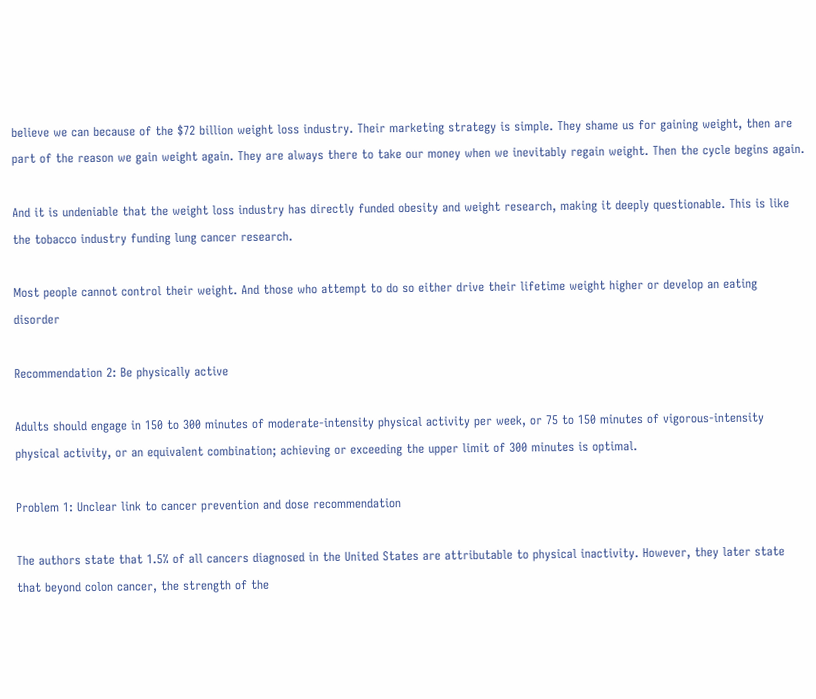believe we can because of the $72 billion weight loss industry. Their marketing strategy is simple. They shame us for gaining weight, then are part of the reason we gain weight again. They are always there to take our money when we inevitably regain weight. Then the cycle begins again.

And it is undeniable that the weight loss industry has directly funded obesity and weight research, making it deeply questionable. This is like the tobacco industry funding lung cancer research.

Most people cannot control their weight. And those who attempt to do so either drive their lifetime weight higher or develop an eating disorder

Recommendation 2: Be physically active

Adults should engage in 150 to 300 minutes of moderate‐intensity physical activity per week, or 75 to 150 minutes of vigorous‐intensity physical activity, or an equivalent combination; achieving or exceeding the upper limit of 300 minutes is optimal.

Problem 1: Unclear link to cancer prevention and dose recommendation

The authors state that 1.5% of all cancers diagnosed in the United States are attributable to physical inactivity. However, they later state that beyond colon cancer, the strength of the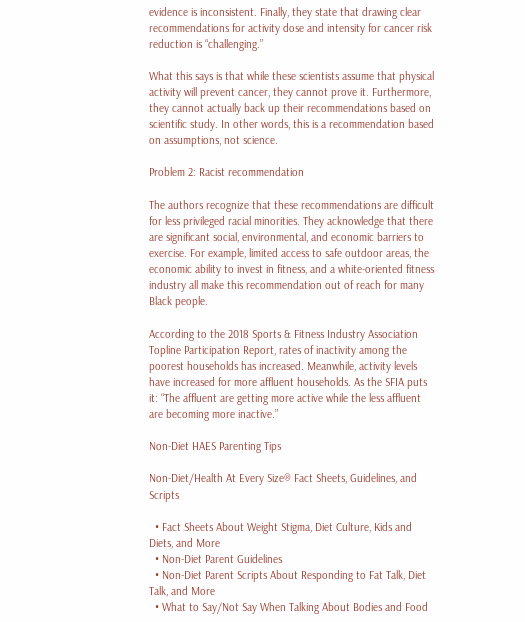evidence is inconsistent. Finally, they state that drawing clear recommendations for activity dose and intensity for cancer risk reduction is “challenging.”

What this says is that while these scientists assume that physical activity will prevent cancer, they cannot prove it. Furthermore, they cannot actually back up their recommendations based on scientific study. In other words, this is a recommendation based on assumptions, not science.

Problem 2: Racist recommendation

The authors recognize that these recommendations are difficult for less privileged racial minorities. They acknowledge that there are significant social, environmental, and economic barriers to exercise. For example, limited access to safe outdoor areas, the economic ability to invest in fitness, and a white-oriented fitness industry all make this recommendation out of reach for many Black people.

According to the 2018 Sports & Fitness Industry Association Topline Participation Report, rates of inactivity among the poorest households has increased. Meanwhile, activity levels have increased for more affluent households. As the SFIA puts it: “The affluent are getting more active while the less affluent are becoming more inactive.”

Non-Diet HAES Parenting Tips

Non-Diet/Health At Every Size® Fact Sheets, Guidelines, and Scripts

  • Fact Sheets About Weight Stigma, Diet Culture, Kids and Diets, and More
  • Non-Diet Parent Guidelines
  • Non-Diet Parent Scripts About Responding to Fat Talk, Diet Talk, and More
  • What to Say/Not Say When Talking About Bodies and Food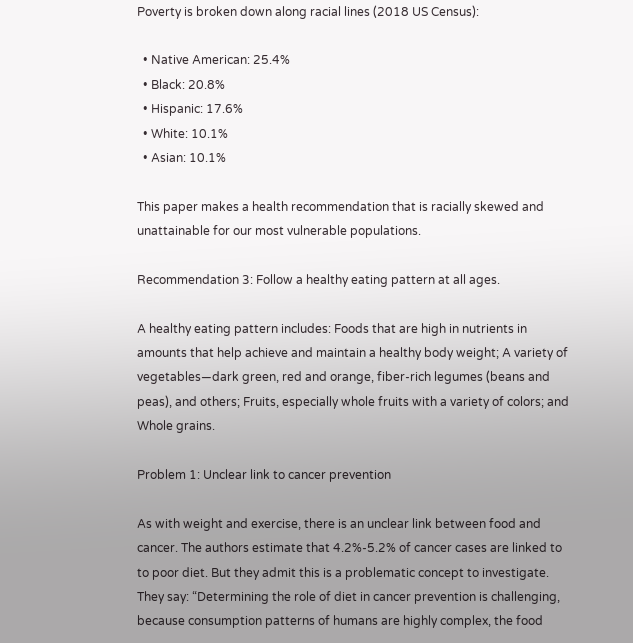Poverty is broken down along racial lines (2018 US Census):

  • Native American: 25.4%
  • Black: 20.8%
  • Hispanic: 17.6%
  • White: 10.1%
  • Asian: 10.1%

This paper makes a health recommendation that is racially skewed and unattainable for our most vulnerable populations.

Recommendation 3: Follow a healthy eating pattern at all ages.

A healthy eating pattern includes: Foods that are high in nutrients in amounts that help achieve and maintain a healthy body weight; A variety of vegetables—dark green, red and orange, fiber‐rich legumes (beans and peas), and others; Fruits, especially whole fruits with a variety of colors; and Whole grains.

Problem 1: Unclear link to cancer prevention

As with weight and exercise, there is an unclear link between food and cancer. The authors estimate that 4.2%‐5.2% of cancer cases are linked to to poor diet. But they admit this is a problematic concept to investigate. They say: “Determining the role of diet in cancer prevention is challenging, because consumption patterns of humans are highly complex, the food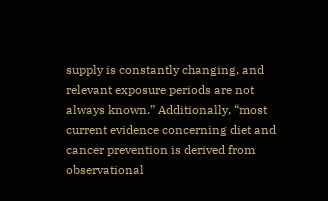supply is constantly changing, and relevant exposure periods are not always known.” Additionally, “most current evidence concerning diet and cancer prevention is derived from observational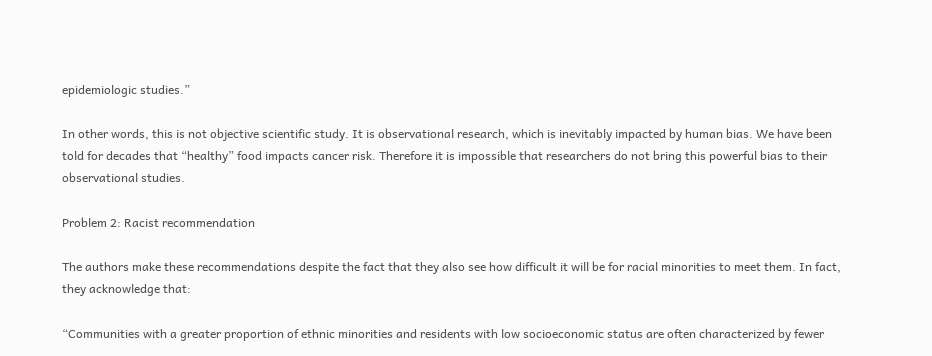epidemiologic studies.”

In other words, this is not objective scientific study. It is observational research, which is inevitably impacted by human bias. We have been told for decades that “healthy” food impacts cancer risk. Therefore it is impossible that researchers do not bring this powerful bias to their observational studies.

Problem 2: Racist recommendation

The authors make these recommendations despite the fact that they also see how difficult it will be for racial minorities to meet them. In fact, they acknowledge that:

“Communities with a greater proportion of ethnic minorities and residents with low socioeconomic status are often characterized by fewer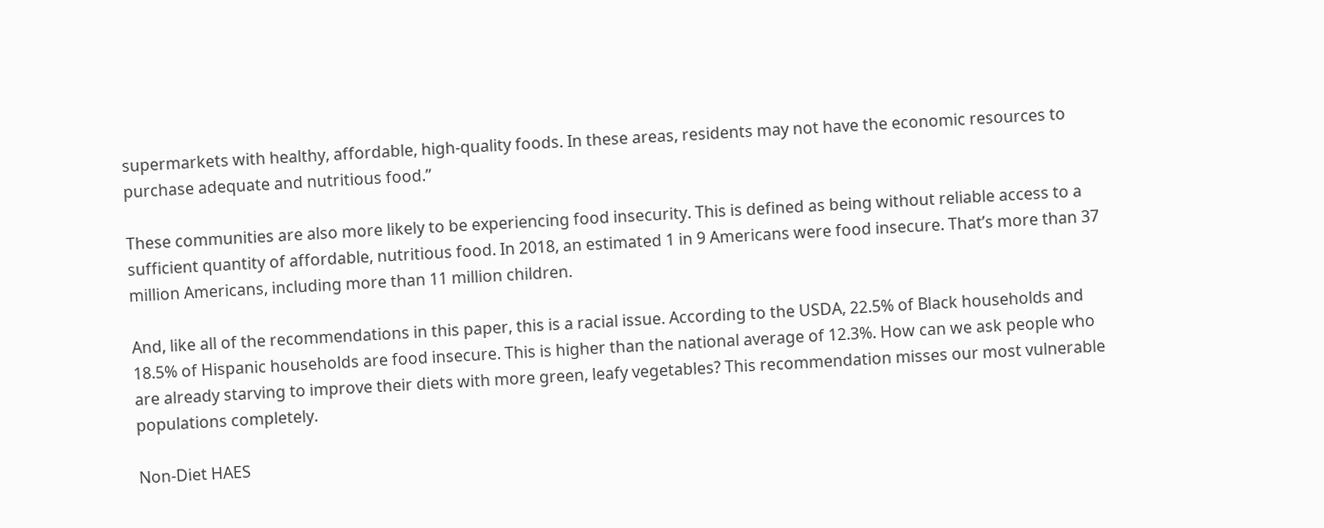supermarkets with healthy, affordable, high‐quality foods. In these areas, residents may not have the economic resources to purchase adequate and nutritious food.”

These communities are also more likely to be experiencing food insecurity. This is defined as being without reliable access to a sufficient quantity of affordable, nutritious food. In 2018, an estimated 1 in 9 Americans were food insecure. That’s more than 37 million Americans, including more than 11 million children.

And, like all of the recommendations in this paper, this is a racial issue. According to the USDA, 22.5% of Black households and 18.5% of Hispanic households are food insecure. This is higher than the national average of 12.3%. How can we ask people who are already starving to improve their diets with more green, leafy vegetables? This recommendation misses our most vulnerable populations completely.

Non-Diet HAES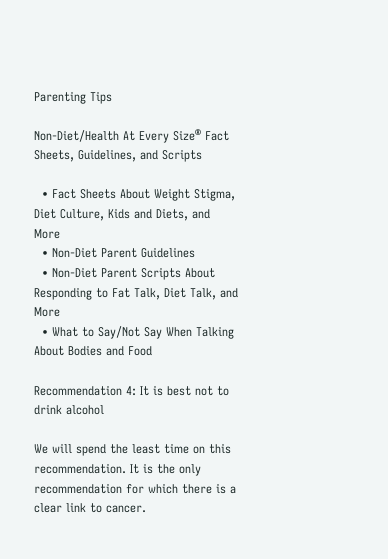Parenting Tips

Non-Diet/Health At Every Size® Fact Sheets, Guidelines, and Scripts

  • Fact Sheets About Weight Stigma, Diet Culture, Kids and Diets, and More
  • Non-Diet Parent Guidelines
  • Non-Diet Parent Scripts About Responding to Fat Talk, Diet Talk, and More
  • What to Say/Not Say When Talking About Bodies and Food

Recommendation 4: It is best not to drink alcohol

We will spend the least time on this recommendation. It is the only recommendation for which there is a clear link to cancer.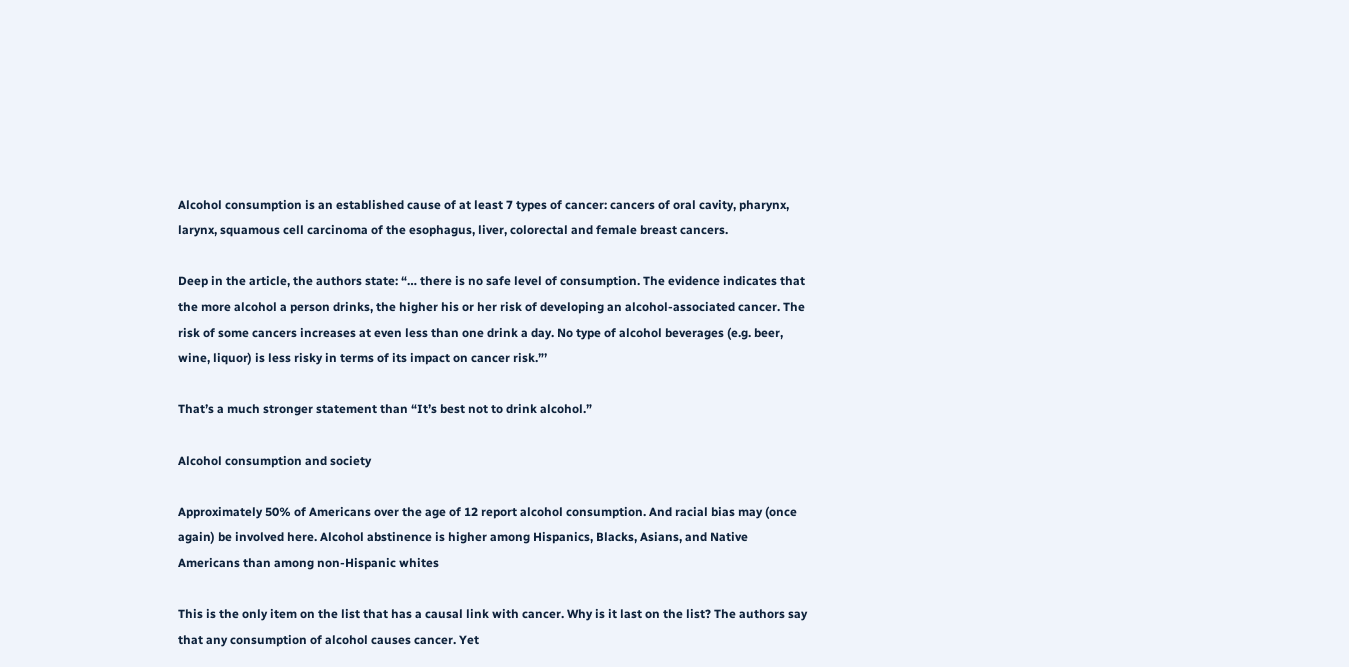Alcohol consumption is an established cause of at least 7 types of cancer: cancers of oral cavity, pharynx, larynx, squamous cell carcinoma of the esophagus, liver, colorectal and female breast cancers.

Deep in the article, the authors state: “… there is no safe level of consumption. The evidence indicates that the more alcohol a person drinks, the higher his or her risk of developing an alcohol‐associated cancer. The risk of some cancers increases at even less than one drink a day. No type of alcohol beverages (e.g. beer, wine, liquor) is less risky in terms of its impact on cancer risk.”’

That’s a much stronger statement than “It’s best not to drink alcohol.”

Alcohol consumption and society

Approximately 50% of Americans over the age of 12 report alcohol consumption. And racial bias may (once again) be involved here. Alcohol abstinence is higher among Hispanics, Blacks, Asians, and Native Americans than among non‐Hispanic whites

This is the only item on the list that has a causal link with cancer. Why is it last on the list? The authors say that any consumption of alcohol causes cancer. Yet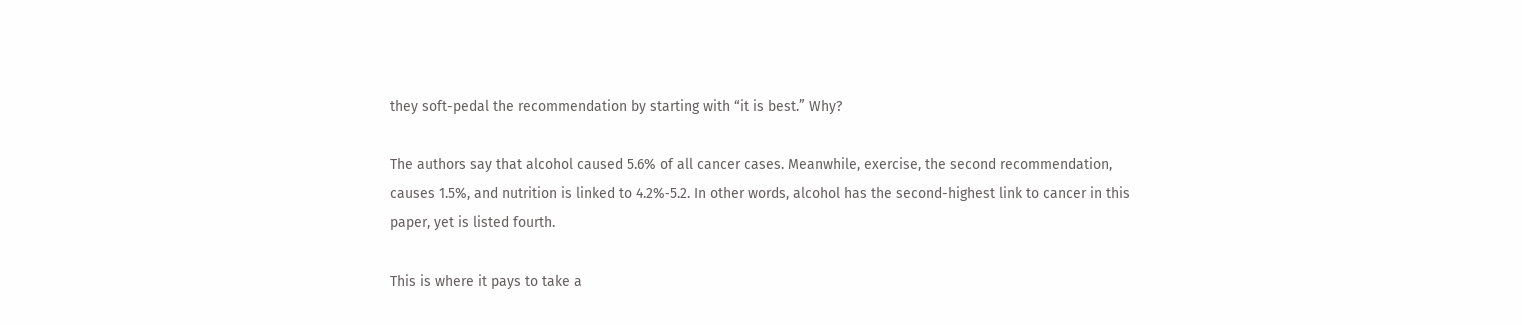they soft-pedal the recommendation by starting with “it is best.” Why?

The authors say that alcohol caused 5.6% of all cancer cases. Meanwhile, exercise, the second recommendation, causes 1.5%, and nutrition is linked to 4.2%‐5.2. In other words, alcohol has the second-highest link to cancer in this paper, yet is listed fourth.

This is where it pays to take a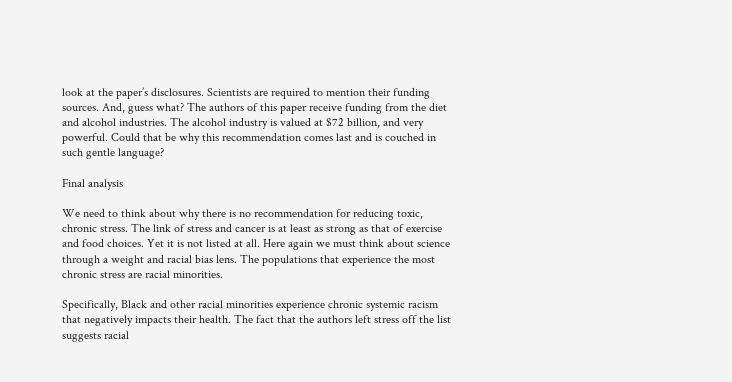look at the paper’s disclosures. Scientists are required to mention their funding sources. And, guess what? The authors of this paper receive funding from the diet and alcohol industries. The alcohol industry is valued at $72 billion, and very powerful. Could that be why this recommendation comes last and is couched in such gentle language?

Final analysis

We need to think about why there is no recommendation for reducing toxic, chronic stress. The link of stress and cancer is at least as strong as that of exercise and food choices. Yet it is not listed at all. Here again we must think about science through a weight and racial bias lens. The populations that experience the most chronic stress are racial minorities.

Specifically, Black and other racial minorities experience chronic systemic racism that negatively impacts their health. The fact that the authors left stress off the list suggests racial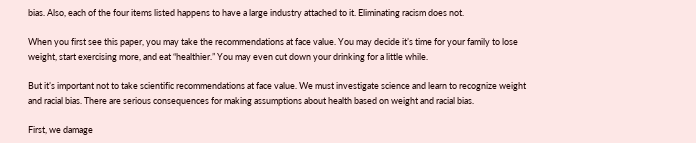bias. Also, each of the four items listed happens to have a large industry attached to it. Eliminating racism does not.

When you first see this paper, you may take the recommendations at face value. You may decide it’s time for your family to lose weight, start exercising more, and eat “healthier.” You may even cut down your drinking for a little while.

But it’s important not to take scientific recommendations at face value. We must investigate science and learn to recognize weight and racial bias. There are serious consequences for making assumptions about health based on weight and racial bias.

First, we damage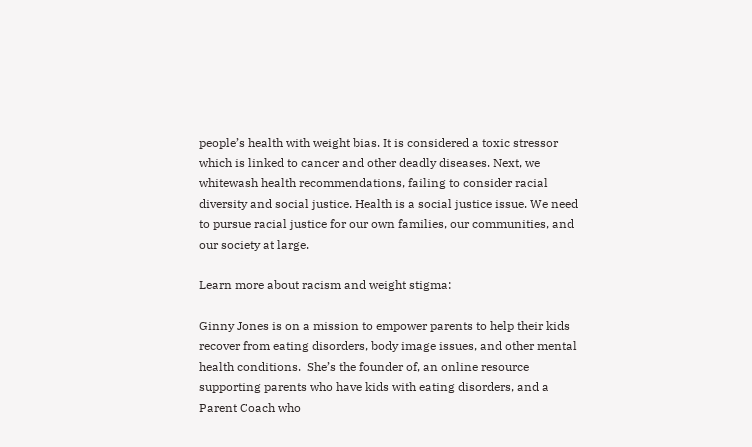people’s health with weight bias. It is considered a toxic stressor which is linked to cancer and other deadly diseases. Next, we whitewash health recommendations, failing to consider racial diversity and social justice. Health is a social justice issue. We need to pursue racial justice for our own families, our communities, and our society at large.

Learn more about racism and weight stigma:

Ginny Jones is on a mission to empower parents to help their kids recover from eating disorders, body image issues, and other mental health conditions.  She’s the founder of, an online resource supporting parents who have kids with eating disorders, and a Parent Coach who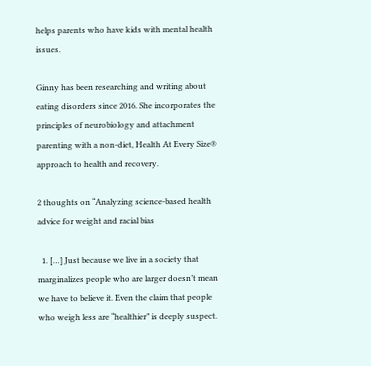helps parents who have kids with mental health issues.

Ginny has been researching and writing about eating disorders since 2016. She incorporates the principles of neurobiology and attachment parenting with a non-diet, Health At Every Size® approach to health and recovery.

2 thoughts on “Analyzing science-based health advice for weight and racial bias

  1. […] Just because we live in a society that marginalizes people who are larger doesn’t mean we have to believe it. Even the claim that people who weigh less are “healthier” is deeply suspect.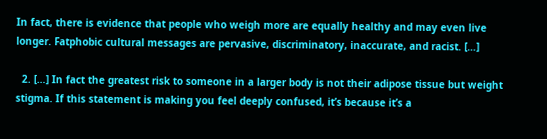In fact, there is evidence that people who weigh more are equally healthy and may even live longer. Fatphobic cultural messages are pervasive, discriminatory, inaccurate, and racist. […]

  2. […] In fact the greatest risk to someone in a larger body is not their adipose tissue but weight stigma. If this statement is making you feel deeply confused, it’s because it’s a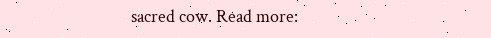sacred cow. Read more: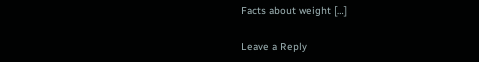Facts about weight […]

Leave a Reply